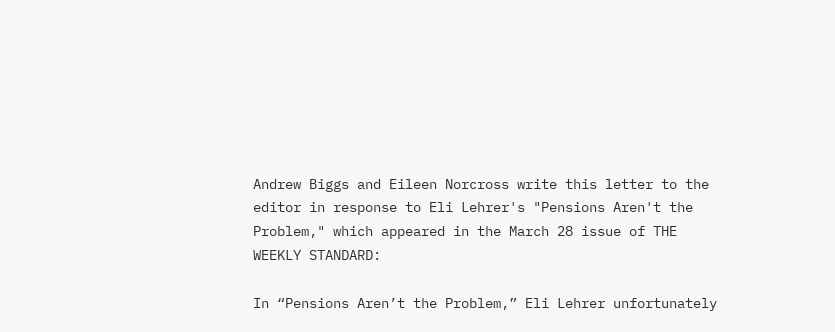Andrew Biggs and Eileen Norcross write this letter to the editor in response to Eli Lehrer's "Pensions Aren't the Problem," which appeared in the March 28 issue of THE WEEKLY STANDARD:

In “Pensions Aren’t the Problem,” Eli Lehrer unfortunately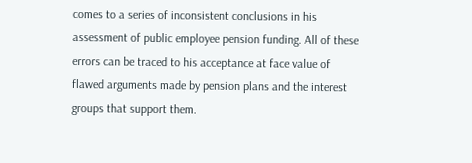comes to a series of inconsistent conclusions in his assessment of public employee pension funding. All of these errors can be traced to his acceptance at face value of flawed arguments made by pension plans and the interest groups that support them.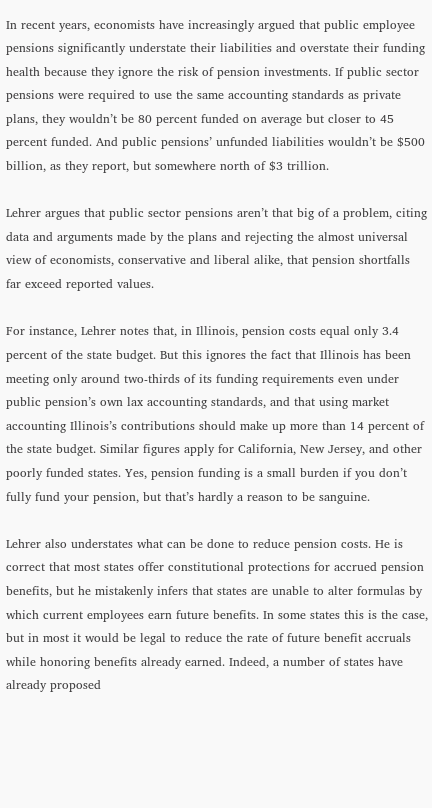In recent years, economists have increasingly argued that public employee pensions significantly understate their liabilities and overstate their funding health because they ignore the risk of pension investments. If public sector pensions were required to use the same accounting standards as private plans, they wouldn’t be 80 percent funded on average but closer to 45 percent funded. And public pensions’ unfunded liabilities wouldn’t be $500 billion, as they report, but somewhere north of $3 trillion.

Lehrer argues that public sector pensions aren’t that big of a problem, citing data and arguments made by the plans and rejecting the almost universal view of economists, conservative and liberal alike, that pension shortfalls far exceed reported values.

For instance, Lehrer notes that, in Illinois, pension costs equal only 3.4 percent of the state budget. But this ignores the fact that Illinois has been meeting only around two-thirds of its funding requirements even under public pension’s own lax accounting standards, and that using market accounting Illinois’s contributions should make up more than 14 percent of the state budget. Similar figures apply for California, New Jersey, and other poorly funded states. Yes, pension funding is a small burden if you don’t fully fund your pension, but that’s hardly a reason to be sanguine.

Lehrer also understates what can be done to reduce pension costs. He is correct that most states offer constitutional protections for accrued pension benefits, but he mistakenly infers that states are unable to alter formulas by which current employees earn future benefits. In some states this is the case, but in most it would be legal to reduce the rate of future benefit accruals while honoring benefits already earned. Indeed, a number of states have already proposed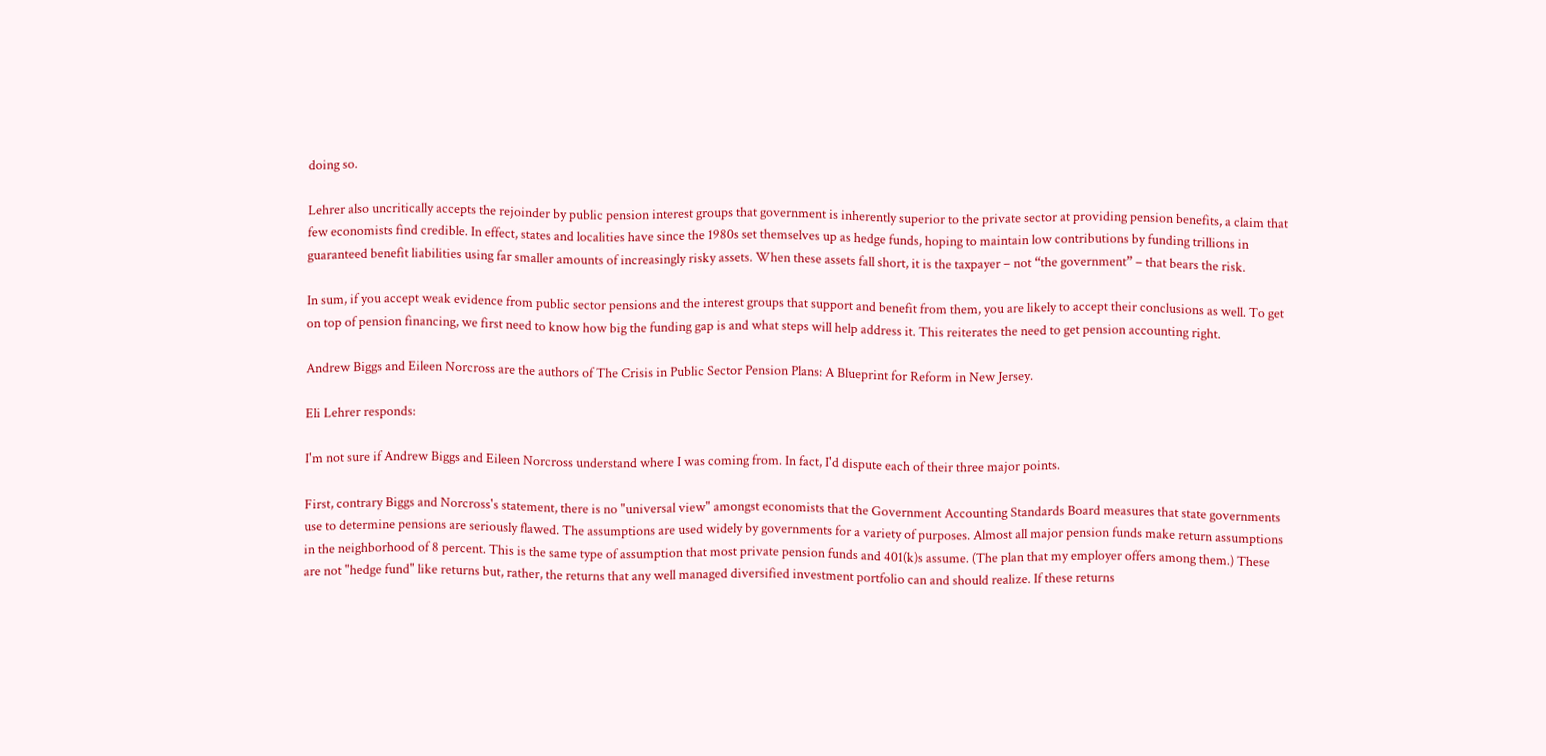doing so.

Lehrer also uncritically accepts the rejoinder by public pension interest groups that government is inherently superior to the private sector at providing pension benefits, a claim that few economists find credible. In effect, states and localities have since the 1980s set themselves up as hedge funds, hoping to maintain low contributions by funding trillions in guaranteed benefit liabilities using far smaller amounts of increasingly risky assets. When these assets fall short, it is the taxpayer – not “the government” – that bears the risk.

In sum, if you accept weak evidence from public sector pensions and the interest groups that support and benefit from them, you are likely to accept their conclusions as well. To get on top of pension financing, we first need to know how big the funding gap is and what steps will help address it. This reiterates the need to get pension accounting right.

Andrew Biggs and Eileen Norcross are the authors of The Crisis in Public Sector Pension Plans: A Blueprint for Reform in New Jersey.

Eli Lehrer responds:

I'm not sure if Andrew Biggs and Eileen Norcross understand where I was coming from. In fact, I'd dispute each of their three major points.

First, contrary Biggs and Norcross's statement, there is no "universal view" amongst economists that the Government Accounting Standards Board measures that state governments use to determine pensions are seriously flawed. The assumptions are used widely by governments for a variety of purposes. Almost all major pension funds make return assumptions in the neighborhood of 8 percent. This is the same type of assumption that most private pension funds and 401(k)s assume. (The plan that my employer offers among them.) These are not "hedge fund" like returns but, rather, the returns that any well managed diversified investment portfolio can and should realize. If these returns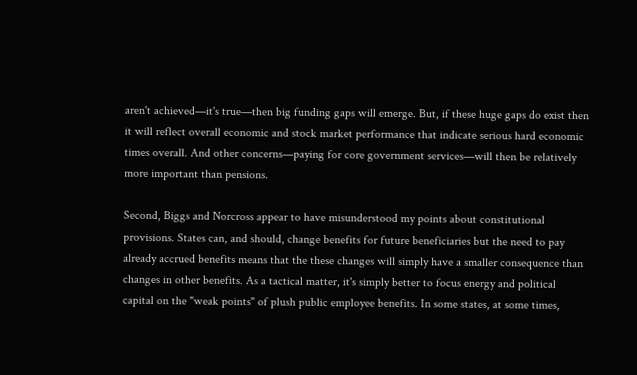aren't achieved—it's true—then big funding gaps will emerge. But, if these huge gaps do exist then it will reflect overall economic and stock market performance that indicate serious hard economic times overall. And other concerns—paying for core government services—will then be relatively more important than pensions.

Second, Biggs and Norcross appear to have misunderstood my points about constitutional provisions. States can, and should, change benefits for future beneficiaries but the need to pay already accrued benefits means that the these changes will simply have a smaller consequence than changes in other benefits. As a tactical matter, it's simply better to focus energy and political capital on the "weak points" of plush public employee benefits. In some states, at some times,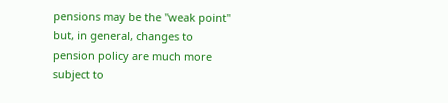pensions may be the "weak point" but, in general, changes to pension policy are much more subject to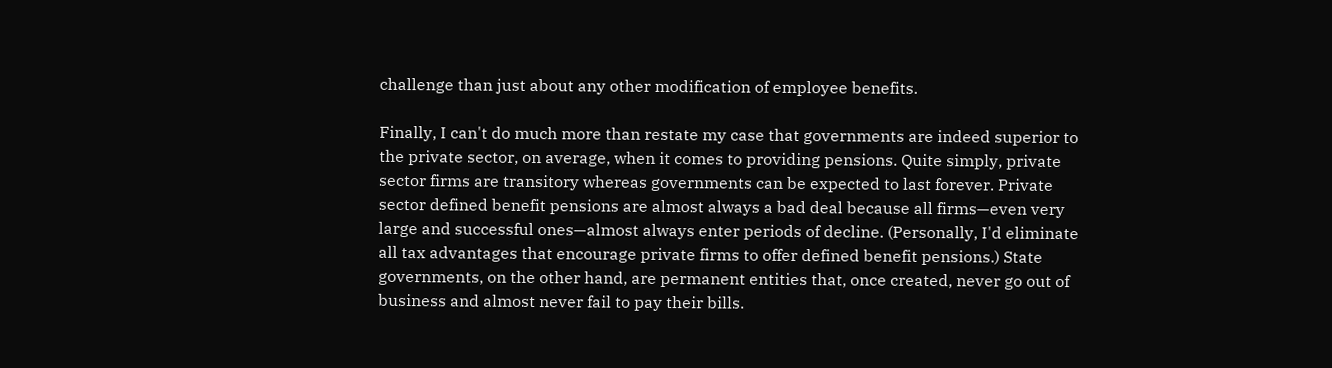challenge than just about any other modification of employee benefits.

Finally, I can't do much more than restate my case that governments are indeed superior to the private sector, on average, when it comes to providing pensions. Quite simply, private sector firms are transitory whereas governments can be expected to last forever. Private sector defined benefit pensions are almost always a bad deal because all firms—even very large and successful ones—almost always enter periods of decline. (Personally, I'd eliminate all tax advantages that encourage private firms to offer defined benefit pensions.) State governments, on the other hand, are permanent entities that, once created, never go out of business and almost never fail to pay their bills.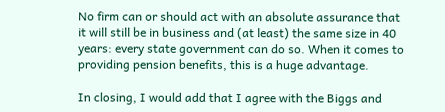No firm can or should act with an absolute assurance that it will still be in business and (at least) the same size in 40 years: every state government can do so. When it comes to providing pension benefits, this is a huge advantage.

In closing, I would add that I agree with the Biggs and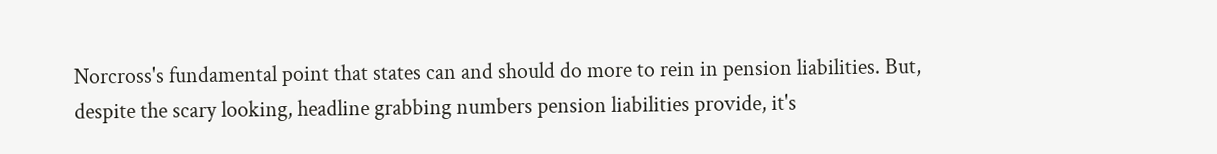Norcross's fundamental point that states can and should do more to rein in pension liabilities. But, despite the scary looking, headline grabbing numbers pension liabilities provide, it's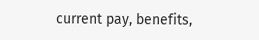current pay, benefits,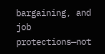bargaining, and job protections—not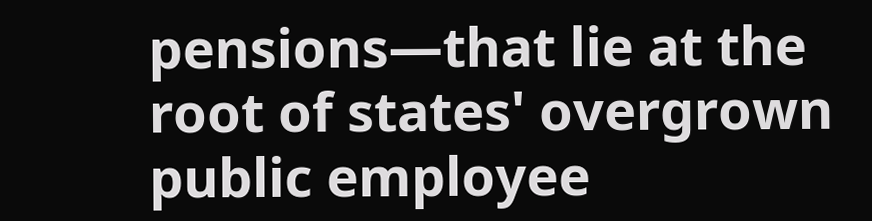pensions—that lie at the root of states' overgrown public employee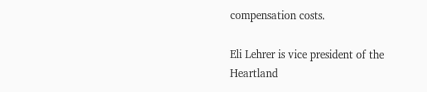compensation costs.

Eli Lehrer is vice president of the Heartland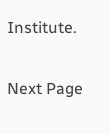Institute.

Next Page